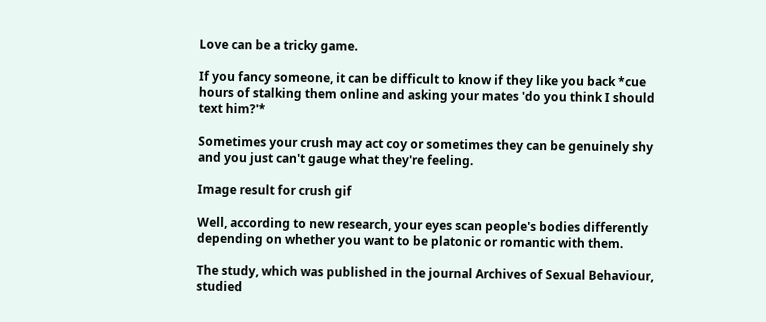Love can be a tricky game.

If you fancy someone, it can be difficult to know if they like you back *cue hours of stalking them online and asking your mates 'do you think I should text him?'*

Sometimes your crush may act coy or sometimes they can be genuinely shy and you just can't gauge what they're feeling.

Image result for crush gif

Well, according to new research, your eyes scan people's bodies differently depending on whether you want to be platonic or romantic with them.

The study, which was published in the journal Archives of Sexual Behaviour, studied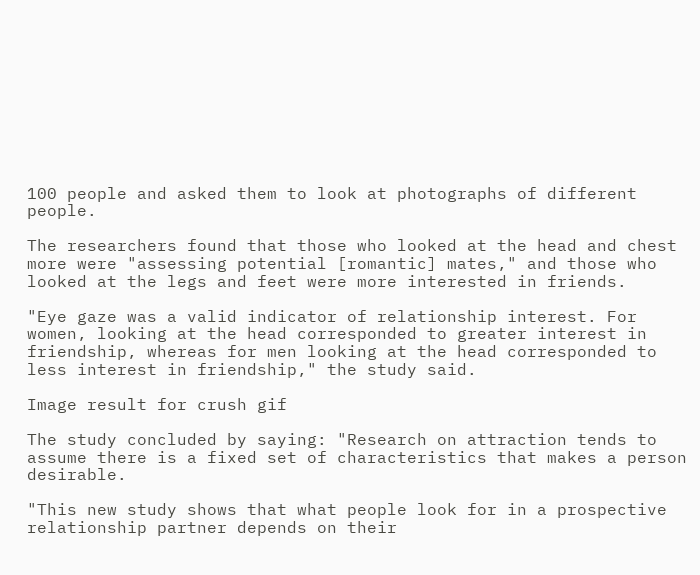100 people and asked them to look at photographs of different people.

The researchers found that those who looked at the head and chest more were "assessing potential [romantic] mates," and those who looked at the legs and feet were more interested in friends.

"Eye gaze was a valid indicator of relationship interest. For women, looking at the head corresponded to greater interest in friendship, whereas for men looking at the head corresponded to less interest in friendship," the study said.

Image result for crush gif

The study concluded by saying: "Research on attraction tends to assume there is a fixed set of characteristics that makes a person desirable.

"This new study shows that what people look for in a prospective relationship partner depends on their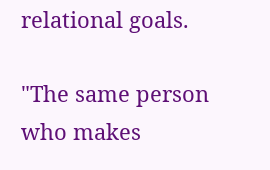relational goals.

"The same person who makes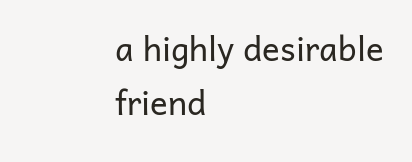a highly desirable friend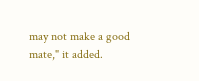may not make a good mate," it added.